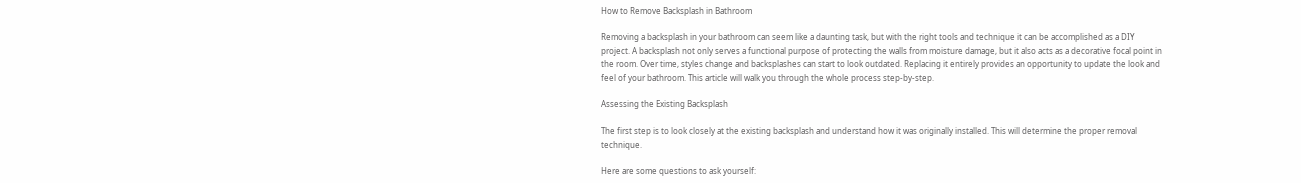How to Remove Backsplash in Bathroom

Removing a backsplash in your bathroom can seem like a daunting task, but with the right tools and technique it can be accomplished as a DIY project. A backsplash not only serves a functional purpose of protecting the walls from moisture damage, but it also acts as a decorative focal point in the room. Over time, styles change and backsplashes can start to look outdated. Replacing it entirely provides an opportunity to update the look and feel of your bathroom. This article will walk you through the whole process step-by-step.

Assessing the Existing Backsplash

The first step is to look closely at the existing backsplash and understand how it was originally installed. This will determine the proper removal technique.

Here are some questions to ask yourself: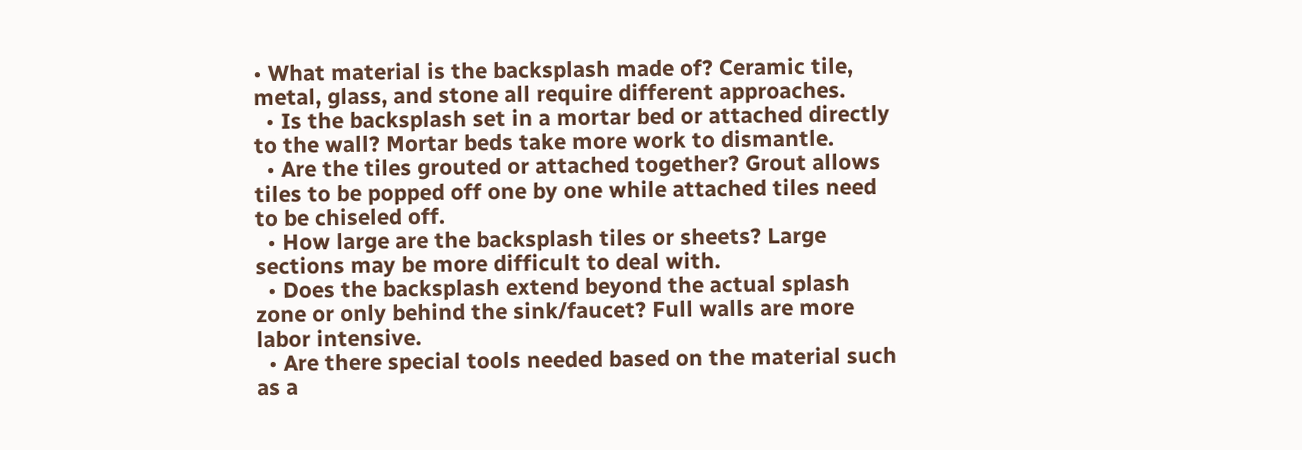• What material is the backsplash made of? Ceramic tile, metal, glass, and stone all require different approaches.
  • Is the backsplash set in a mortar bed or attached directly to the wall? Mortar beds take more work to dismantle.
  • Are the tiles grouted or attached together? Grout allows tiles to be popped off one by one while attached tiles need to be chiseled off.
  • How large are the backsplash tiles or sheets? Large sections may be more difficult to deal with.
  • Does the backsplash extend beyond the actual splash zone or only behind the sink/faucet? Full walls are more labor intensive.
  • Are there special tools needed based on the material such as a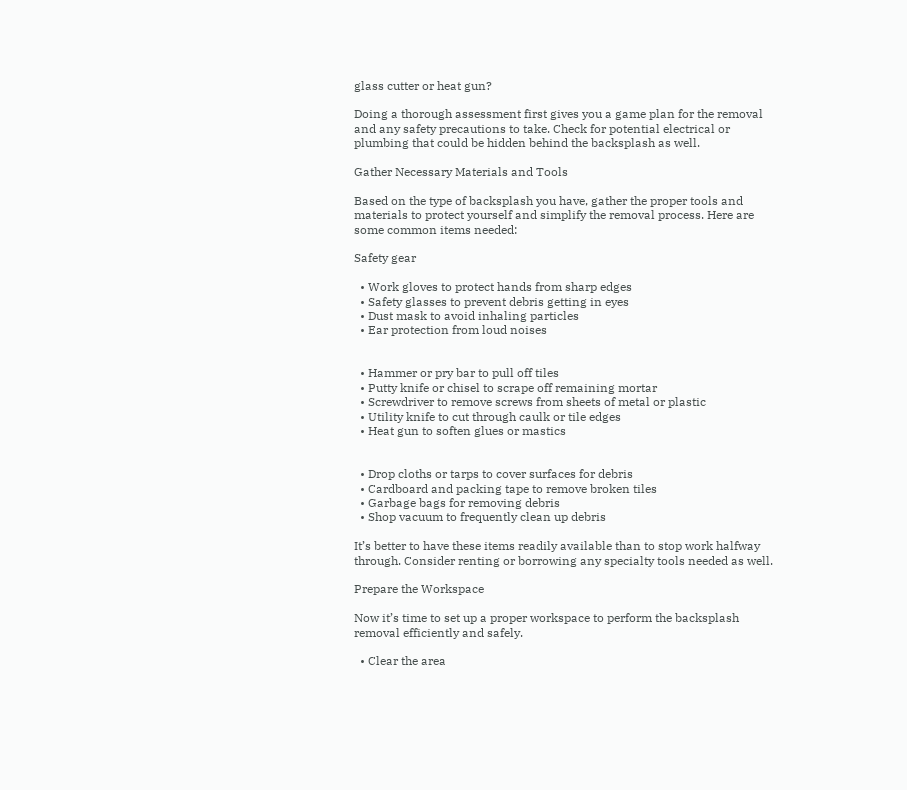glass cutter or heat gun?

Doing a thorough assessment first gives you a game plan for the removal and any safety precautions to take. Check for potential electrical or plumbing that could be hidden behind the backsplash as well.

Gather Necessary Materials and Tools

Based on the type of backsplash you have, gather the proper tools and materials to protect yourself and simplify the removal process. Here are some common items needed:

Safety gear

  • Work gloves to protect hands from sharp edges
  • Safety glasses to prevent debris getting in eyes
  • Dust mask to avoid inhaling particles
  • Ear protection from loud noises


  • Hammer or pry bar to pull off tiles
  • Putty knife or chisel to scrape off remaining mortar
  • Screwdriver to remove screws from sheets of metal or plastic
  • Utility knife to cut through caulk or tile edges
  • Heat gun to soften glues or mastics


  • Drop cloths or tarps to cover surfaces for debris
  • Cardboard and packing tape to remove broken tiles
  • Garbage bags for removing debris
  • Shop vacuum to frequently clean up debris

It’s better to have these items readily available than to stop work halfway through. Consider renting or borrowing any specialty tools needed as well.

Prepare the Workspace

Now it’s time to set up a proper workspace to perform the backsplash removal efficiently and safely.

  • Clear the area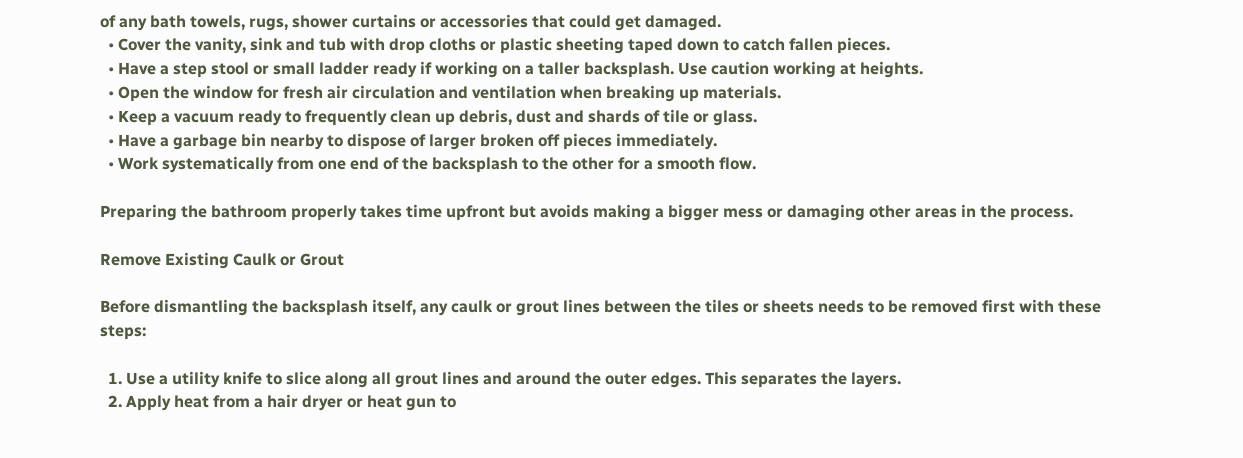of any bath towels, rugs, shower curtains or accessories that could get damaged.
  • Cover the vanity, sink and tub with drop cloths or plastic sheeting taped down to catch fallen pieces.
  • Have a step stool or small ladder ready if working on a taller backsplash. Use caution working at heights.
  • Open the window for fresh air circulation and ventilation when breaking up materials.
  • Keep a vacuum ready to frequently clean up debris, dust and shards of tile or glass.
  • Have a garbage bin nearby to dispose of larger broken off pieces immediately.
  • Work systematically from one end of the backsplash to the other for a smooth flow.

Preparing the bathroom properly takes time upfront but avoids making a bigger mess or damaging other areas in the process.

Remove Existing Caulk or Grout

Before dismantling the backsplash itself, any caulk or grout lines between the tiles or sheets needs to be removed first with these steps:

  1. Use a utility knife to slice along all grout lines and around the outer edges. This separates the layers.
  2. Apply heat from a hair dryer or heat gun to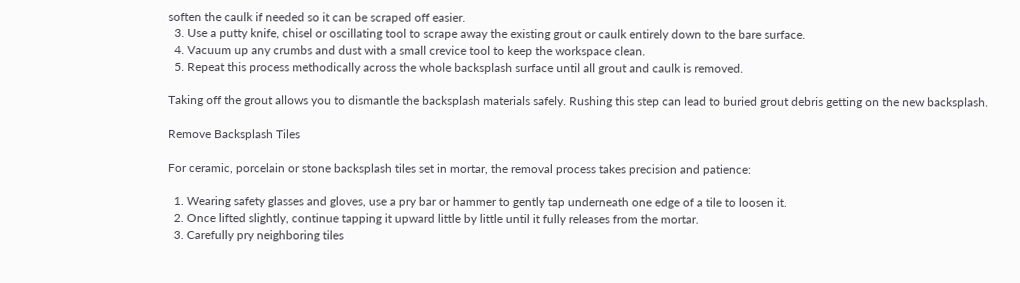soften the caulk if needed so it can be scraped off easier.
  3. Use a putty knife, chisel or oscillating tool to scrape away the existing grout or caulk entirely down to the bare surface.
  4. Vacuum up any crumbs and dust with a small crevice tool to keep the workspace clean.
  5. Repeat this process methodically across the whole backsplash surface until all grout and caulk is removed.

Taking off the grout allows you to dismantle the backsplash materials safely. Rushing this step can lead to buried grout debris getting on the new backsplash.

Remove Backsplash Tiles

For ceramic, porcelain or stone backsplash tiles set in mortar, the removal process takes precision and patience:

  1. Wearing safety glasses and gloves, use a pry bar or hammer to gently tap underneath one edge of a tile to loosen it.
  2. Once lifted slightly, continue tapping it upward little by little until it fully releases from the mortar.
  3. Carefully pry neighboring tiles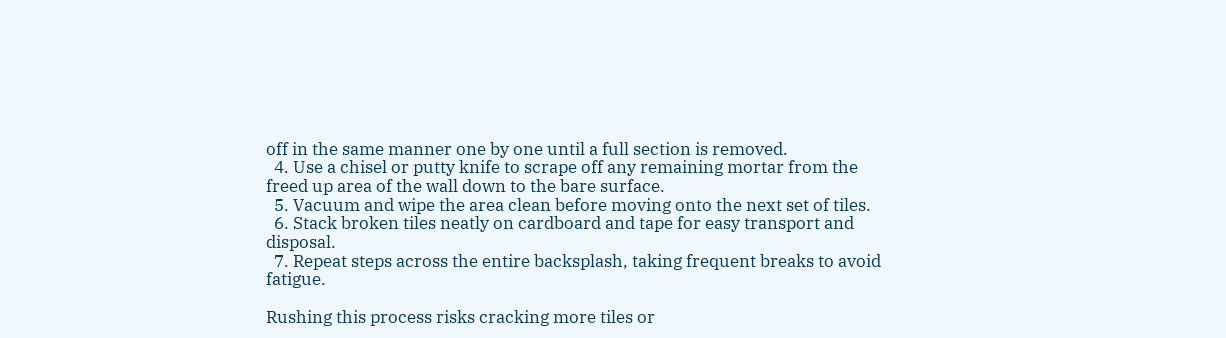off in the same manner one by one until a full section is removed.
  4. Use a chisel or putty knife to scrape off any remaining mortar from the freed up area of the wall down to the bare surface.
  5. Vacuum and wipe the area clean before moving onto the next set of tiles.
  6. Stack broken tiles neatly on cardboard and tape for easy transport and disposal.
  7. Repeat steps across the entire backsplash, taking frequent breaks to avoid fatigue.

Rushing this process risks cracking more tiles or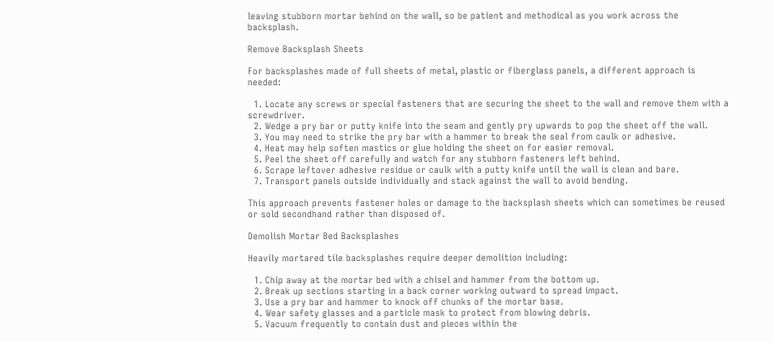leaving stubborn mortar behind on the wall, so be patient and methodical as you work across the backsplash.

Remove Backsplash Sheets

For backsplashes made of full sheets of metal, plastic or fiberglass panels, a different approach is needed:

  1. Locate any screws or special fasteners that are securing the sheet to the wall and remove them with a screwdriver.
  2. Wedge a pry bar or putty knife into the seam and gently pry upwards to pop the sheet off the wall.
  3. You may need to strike the pry bar with a hammer to break the seal from caulk or adhesive.
  4. Heat may help soften mastics or glue holding the sheet on for easier removal.
  5. Peel the sheet off carefully and watch for any stubborn fasteners left behind.
  6. Scrape leftover adhesive residue or caulk with a putty knife until the wall is clean and bare.
  7. Transport panels outside individually and stack against the wall to avoid bending.

This approach prevents fastener holes or damage to the backsplash sheets which can sometimes be reused or sold secondhand rather than disposed of.

Demolish Mortar Bed Backsplashes

Heavily mortared tile backsplashes require deeper demolition including:

  1. Chip away at the mortar bed with a chisel and hammer from the bottom up.
  2. Break up sections starting in a back corner working outward to spread impact.
  3. Use a pry bar and hammer to knock off chunks of the mortar base.
  4. Wear safety glasses and a particle mask to protect from blowing debris.
  5. Vacuum frequently to contain dust and pieces within the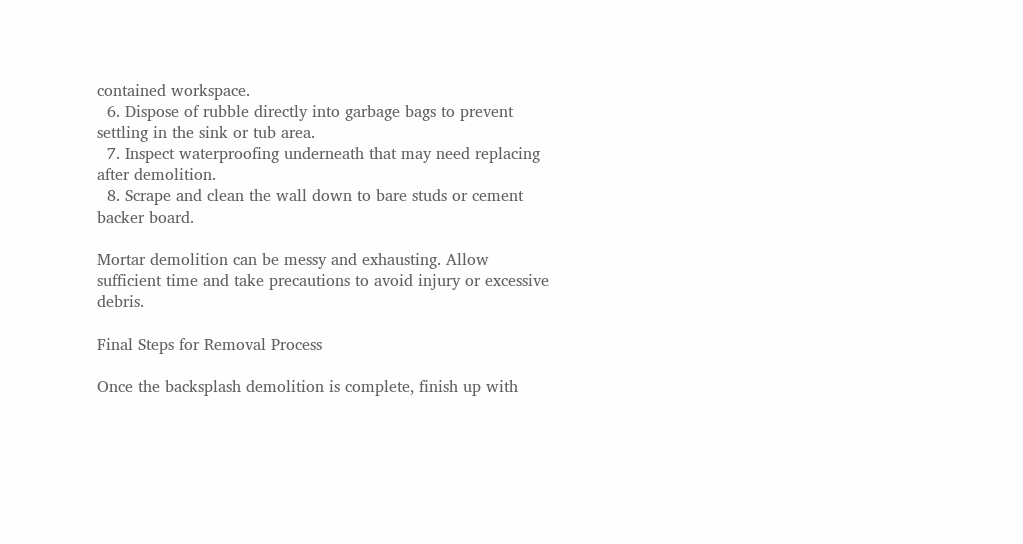contained workspace.
  6. Dispose of rubble directly into garbage bags to prevent settling in the sink or tub area.
  7. Inspect waterproofing underneath that may need replacing after demolition.
  8. Scrape and clean the wall down to bare studs or cement backer board.

Mortar demolition can be messy and exhausting. Allow sufficient time and take precautions to avoid injury or excessive debris.

Final Steps for Removal Process

Once the backsplash demolition is complete, finish up with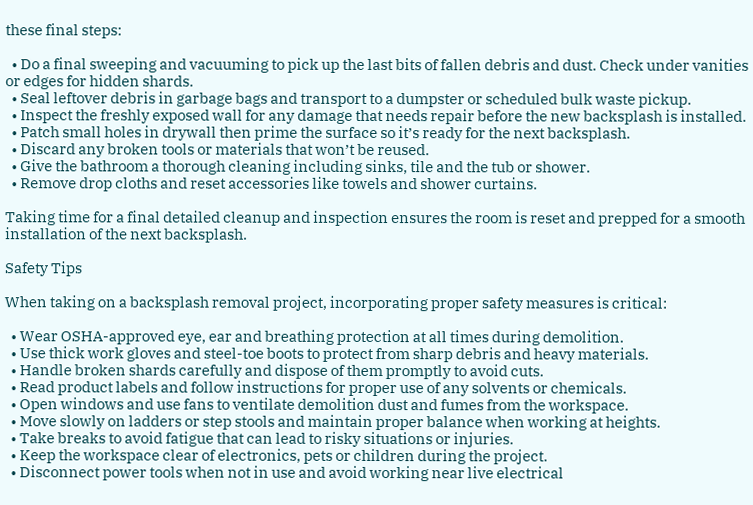these final steps:

  • Do a final sweeping and vacuuming to pick up the last bits of fallen debris and dust. Check under vanities or edges for hidden shards.
  • Seal leftover debris in garbage bags and transport to a dumpster or scheduled bulk waste pickup.
  • Inspect the freshly exposed wall for any damage that needs repair before the new backsplash is installed.
  • Patch small holes in drywall then prime the surface so it’s ready for the next backsplash.
  • Discard any broken tools or materials that won’t be reused.
  • Give the bathroom a thorough cleaning including sinks, tile and the tub or shower.
  • Remove drop cloths and reset accessories like towels and shower curtains.

Taking time for a final detailed cleanup and inspection ensures the room is reset and prepped for a smooth installation of the next backsplash.

Safety Tips

When taking on a backsplash removal project, incorporating proper safety measures is critical:

  • Wear OSHA-approved eye, ear and breathing protection at all times during demolition.
  • Use thick work gloves and steel-toe boots to protect from sharp debris and heavy materials.
  • Handle broken shards carefully and dispose of them promptly to avoid cuts.
  • Read product labels and follow instructions for proper use of any solvents or chemicals.
  • Open windows and use fans to ventilate demolition dust and fumes from the workspace.
  • Move slowly on ladders or step stools and maintain proper balance when working at heights.
  • Take breaks to avoid fatigue that can lead to risky situations or injuries.
  • Keep the workspace clear of electronics, pets or children during the project.
  • Disconnect power tools when not in use and avoid working near live electrical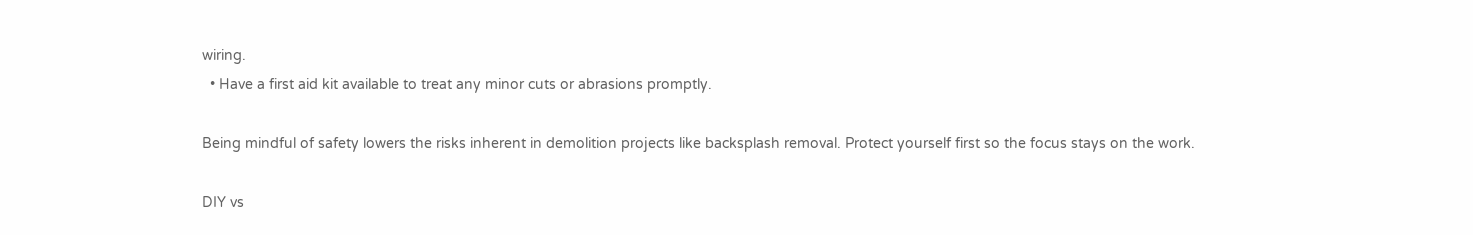wiring.
  • Have a first aid kit available to treat any minor cuts or abrasions promptly.

Being mindful of safety lowers the risks inherent in demolition projects like backsplash removal. Protect yourself first so the focus stays on the work.

DIY vs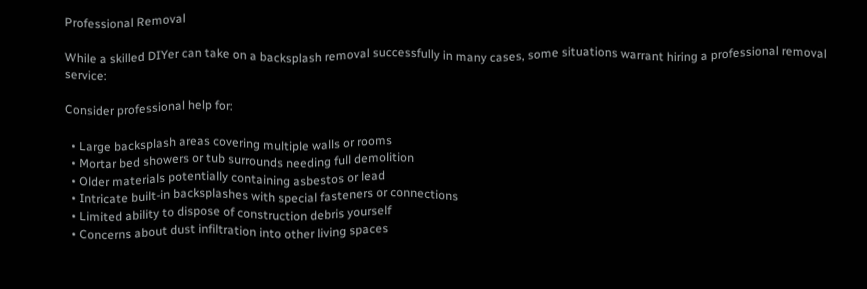Professional Removal

While a skilled DIYer can take on a backsplash removal successfully in many cases, some situations warrant hiring a professional removal service:

Consider professional help for:

  • Large backsplash areas covering multiple walls or rooms
  • Mortar bed showers or tub surrounds needing full demolition
  • Older materials potentially containing asbestos or lead
  • Intricate built-in backsplashes with special fasteners or connections
  • Limited ability to dispose of construction debris yourself
  • Concerns about dust infiltration into other living spaces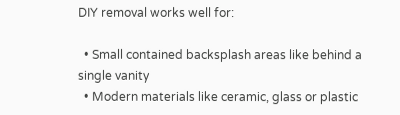DIY removal works well for:

  • Small contained backsplash areas like behind a single vanity
  • Modern materials like ceramic, glass or plastic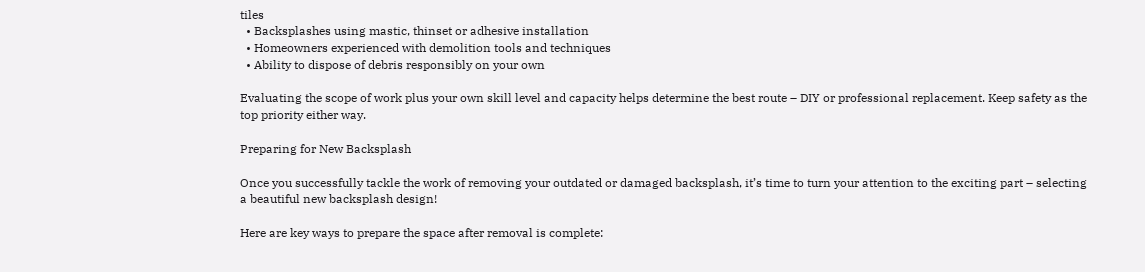tiles
  • Backsplashes using mastic, thinset or adhesive installation
  • Homeowners experienced with demolition tools and techniques
  • Ability to dispose of debris responsibly on your own

Evaluating the scope of work plus your own skill level and capacity helps determine the best route – DIY or professional replacement. Keep safety as the top priority either way.

Preparing for New Backsplash

Once you successfully tackle the work of removing your outdated or damaged backsplash, it’s time to turn your attention to the exciting part – selecting a beautiful new backsplash design!

Here are key ways to prepare the space after removal is complete: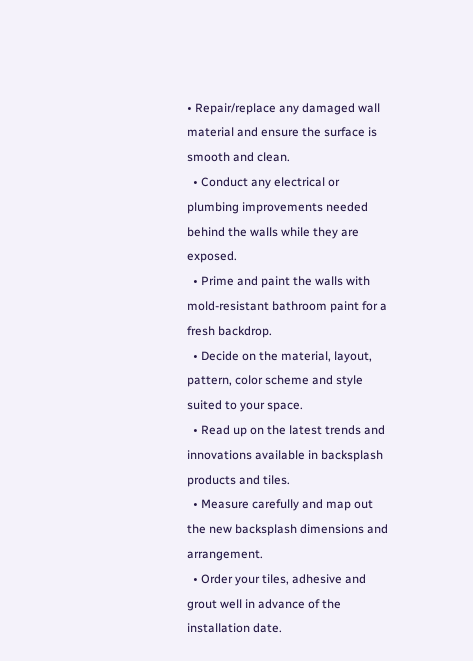• Repair/replace any damaged wall material and ensure the surface is smooth and clean.
  • Conduct any electrical or plumbing improvements needed behind the walls while they are exposed.
  • Prime and paint the walls with mold-resistant bathroom paint for a fresh backdrop.
  • Decide on the material, layout, pattern, color scheme and style suited to your space.
  • Read up on the latest trends and innovations available in backsplash products and tiles.
  • Measure carefully and map out the new backsplash dimensions and arrangement.
  • Order your tiles, adhesive and grout well in advance of the installation date.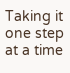Taking it one step at a time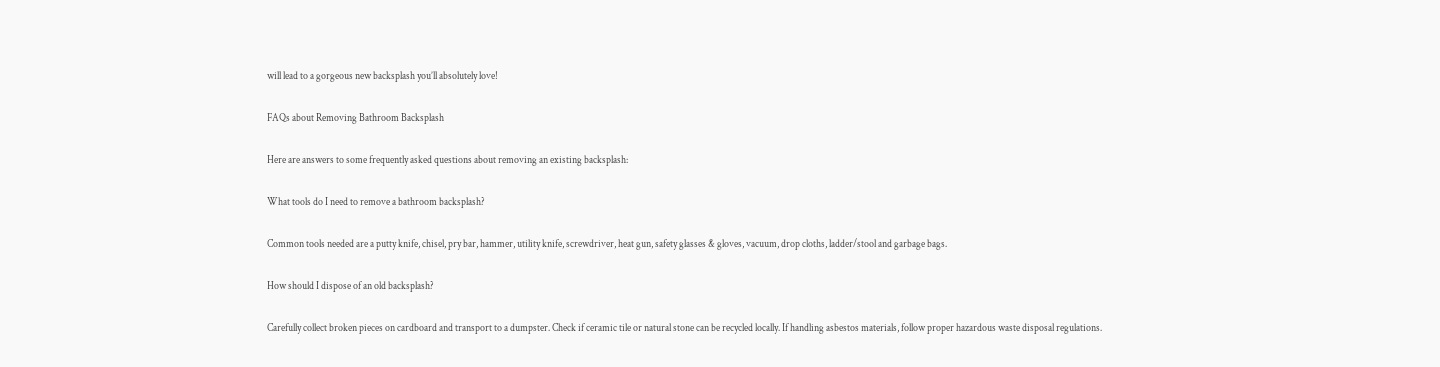will lead to a gorgeous new backsplash you’ll absolutely love!

FAQs about Removing Bathroom Backsplash

Here are answers to some frequently asked questions about removing an existing backsplash:

What tools do I need to remove a bathroom backsplash?

Common tools needed are a putty knife, chisel, pry bar, hammer, utility knife, screwdriver, heat gun, safety glasses & gloves, vacuum, drop cloths, ladder/stool and garbage bags.

How should I dispose of an old backsplash?

Carefully collect broken pieces on cardboard and transport to a dumpster. Check if ceramic tile or natural stone can be recycled locally. If handling asbestos materials, follow proper hazardous waste disposal regulations.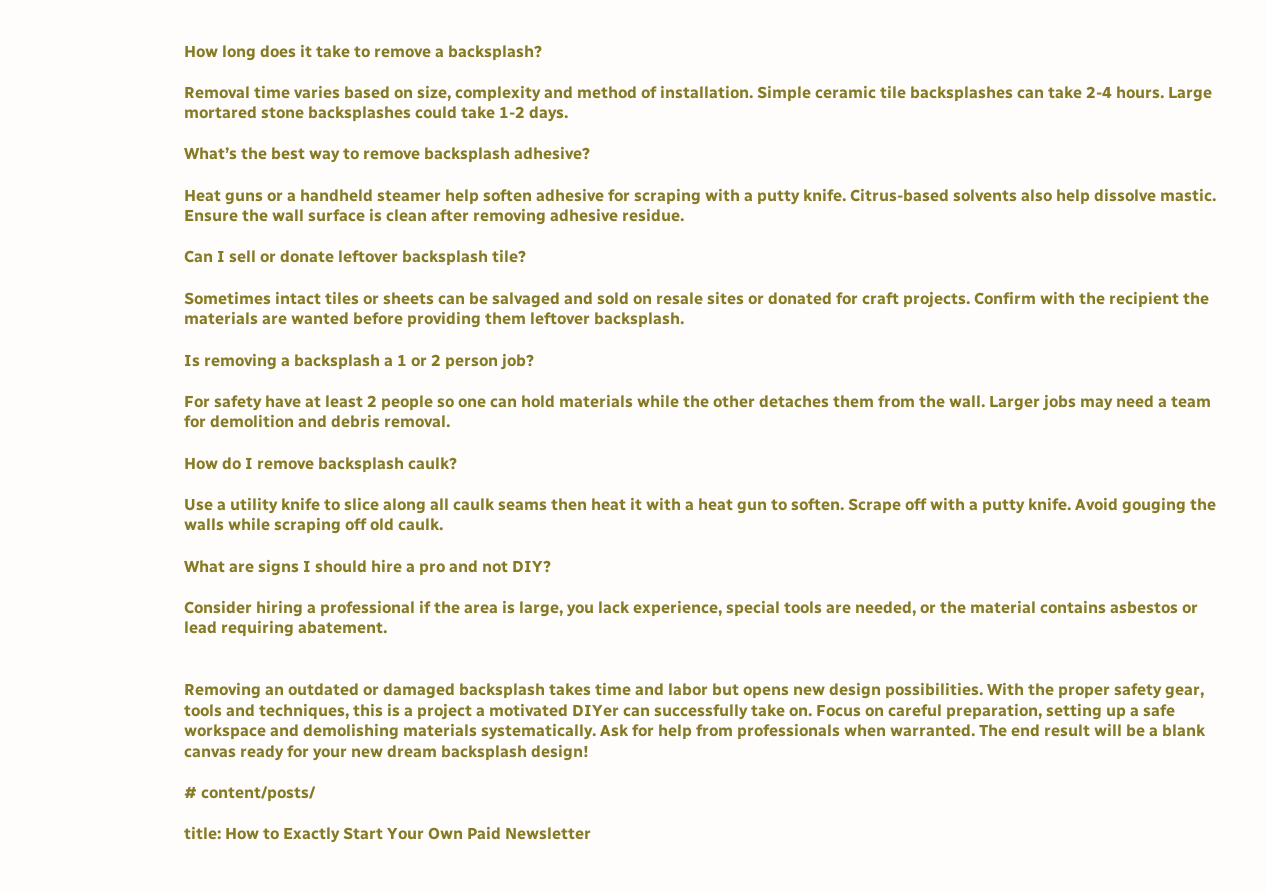How long does it take to remove a backsplash?

Removal time varies based on size, complexity and method of installation. Simple ceramic tile backsplashes can take 2-4 hours. Large mortared stone backsplashes could take 1-2 days.

What’s the best way to remove backsplash adhesive?

Heat guns or a handheld steamer help soften adhesive for scraping with a putty knife. Citrus-based solvents also help dissolve mastic. Ensure the wall surface is clean after removing adhesive residue.

Can I sell or donate leftover backsplash tile?

Sometimes intact tiles or sheets can be salvaged and sold on resale sites or donated for craft projects. Confirm with the recipient the materials are wanted before providing them leftover backsplash.

Is removing a backsplash a 1 or 2 person job?

For safety have at least 2 people so one can hold materials while the other detaches them from the wall. Larger jobs may need a team for demolition and debris removal.

How do I remove backsplash caulk?

Use a utility knife to slice along all caulk seams then heat it with a heat gun to soften. Scrape off with a putty knife. Avoid gouging the walls while scraping off old caulk.

What are signs I should hire a pro and not DIY?

Consider hiring a professional if the area is large, you lack experience, special tools are needed, or the material contains asbestos or lead requiring abatement.


Removing an outdated or damaged backsplash takes time and labor but opens new design possibilities. With the proper safety gear, tools and techniques, this is a project a motivated DIYer can successfully take on. Focus on careful preparation, setting up a safe workspace and demolishing materials systematically. Ask for help from professionals when warranted. The end result will be a blank canvas ready for your new dream backsplash design!

# content/posts/

title: How to Exactly Start Your Own Paid Newsletter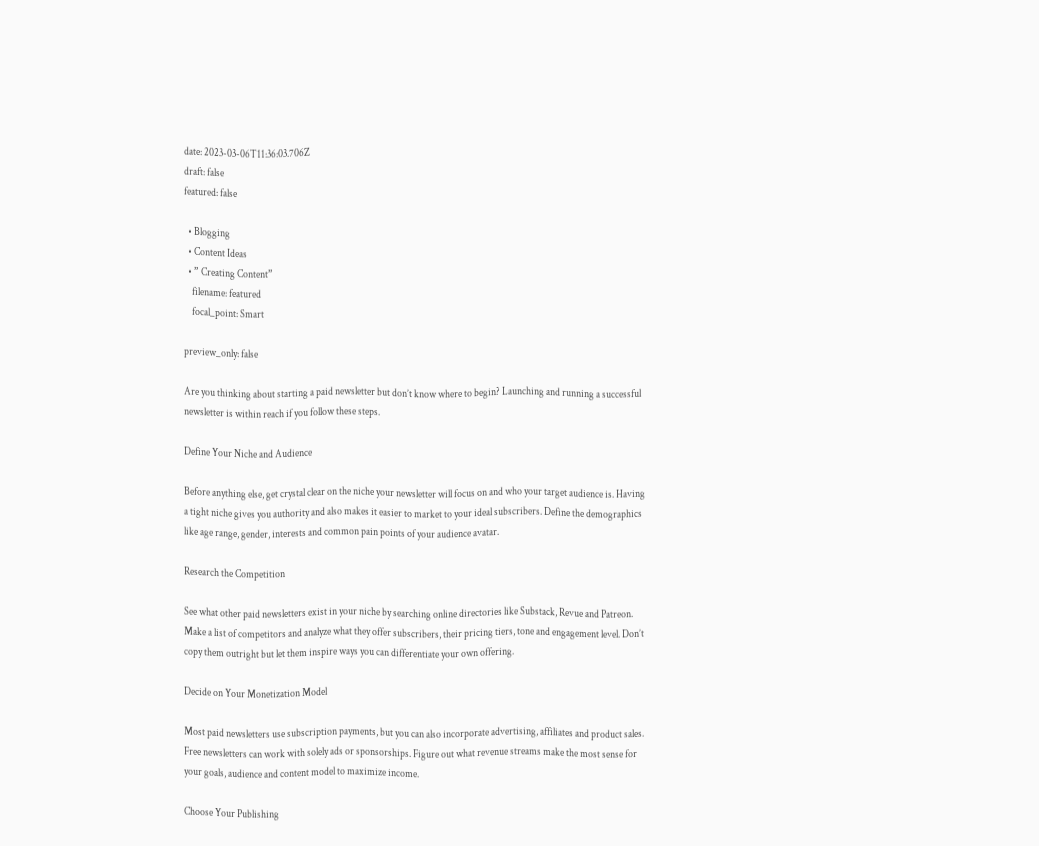date: 2023-03-06T11:36:03.706Z
draft: false
featured: false

  • Blogging
  • Content Ideas
  • ” Creating Content”
    filename: featured
    focal_point: Smart

preview_only: false

Are you thinking about starting a paid newsletter but don’t know where to begin? Launching and running a successful newsletter is within reach if you follow these steps.

Define Your Niche and Audience

Before anything else, get crystal clear on the niche your newsletter will focus on and who your target audience is. Having a tight niche gives you authority and also makes it easier to market to your ideal subscribers. Define the demographics like age range, gender, interests and common pain points of your audience avatar.

Research the Competition

See what other paid newsletters exist in your niche by searching online directories like Substack, Revue and Patreon. Make a list of competitors and analyze what they offer subscribers, their pricing tiers, tone and engagement level. Don’t copy them outright but let them inspire ways you can differentiate your own offering.

Decide on Your Monetization Model

Most paid newsletters use subscription payments, but you can also incorporate advertising, affiliates and product sales. Free newsletters can work with solely ads or sponsorships. Figure out what revenue streams make the most sense for your goals, audience and content model to maximize income.

Choose Your Publishing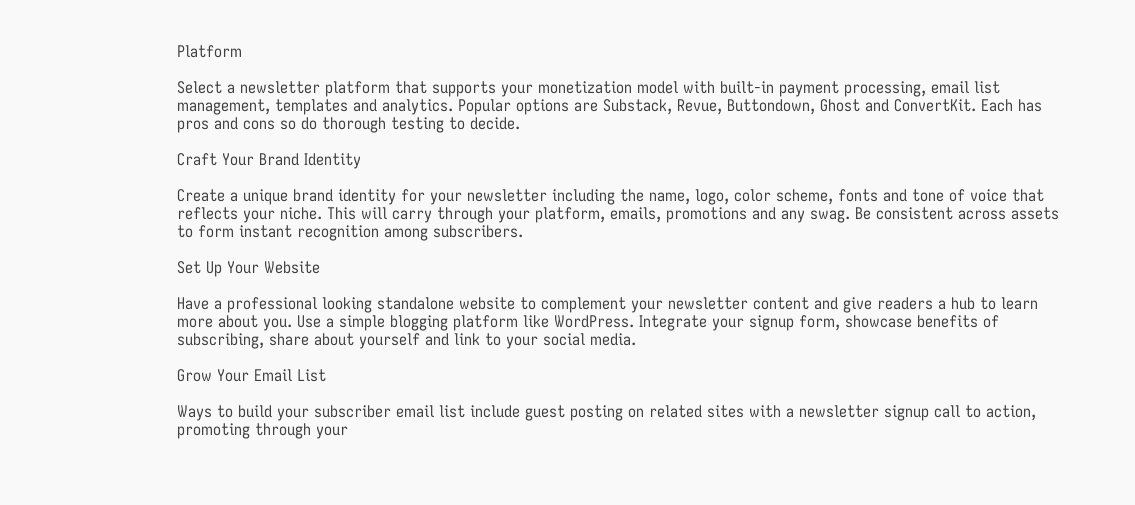Platform

Select a newsletter platform that supports your monetization model with built-in payment processing, email list management, templates and analytics. Popular options are Substack, Revue, Buttondown, Ghost and ConvertKit. Each has pros and cons so do thorough testing to decide.

Craft Your Brand Identity

Create a unique brand identity for your newsletter including the name, logo, color scheme, fonts and tone of voice that reflects your niche. This will carry through your platform, emails, promotions and any swag. Be consistent across assets to form instant recognition among subscribers.

Set Up Your Website

Have a professional looking standalone website to complement your newsletter content and give readers a hub to learn more about you. Use a simple blogging platform like WordPress. Integrate your signup form, showcase benefits of subscribing, share about yourself and link to your social media.

Grow Your Email List

Ways to build your subscriber email list include guest posting on related sites with a newsletter signup call to action, promoting through your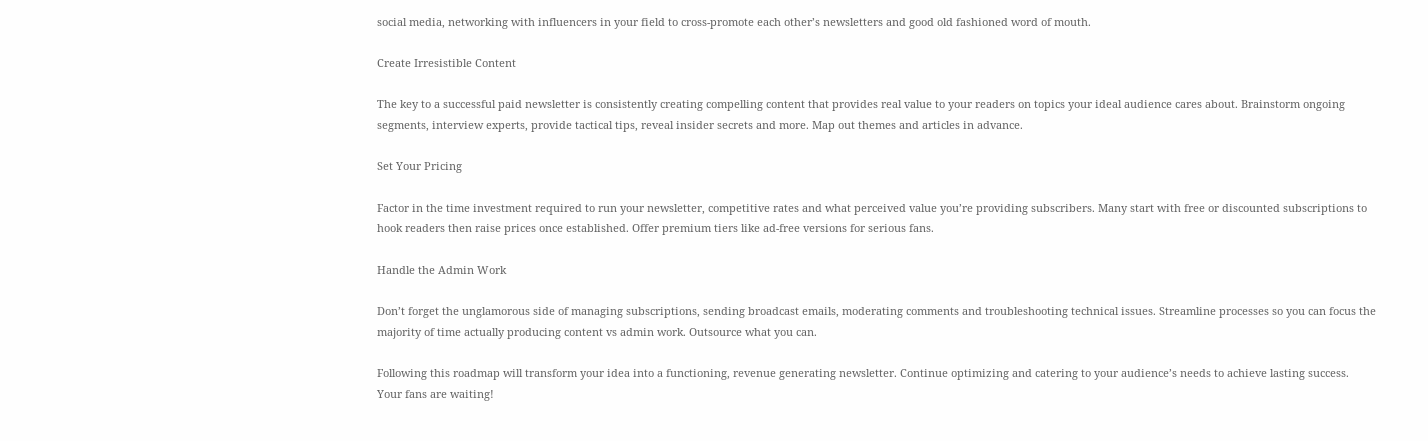social media, networking with influencers in your field to cross-promote each other’s newsletters and good old fashioned word of mouth.

Create Irresistible Content

The key to a successful paid newsletter is consistently creating compelling content that provides real value to your readers on topics your ideal audience cares about. Brainstorm ongoing segments, interview experts, provide tactical tips, reveal insider secrets and more. Map out themes and articles in advance.

Set Your Pricing

Factor in the time investment required to run your newsletter, competitive rates and what perceived value you’re providing subscribers. Many start with free or discounted subscriptions to hook readers then raise prices once established. Offer premium tiers like ad-free versions for serious fans.

Handle the Admin Work

Don’t forget the unglamorous side of managing subscriptions, sending broadcast emails, moderating comments and troubleshooting technical issues. Streamline processes so you can focus the majority of time actually producing content vs admin work. Outsource what you can.

Following this roadmap will transform your idea into a functioning, revenue generating newsletter. Continue optimizing and catering to your audience’s needs to achieve lasting success. Your fans are waiting!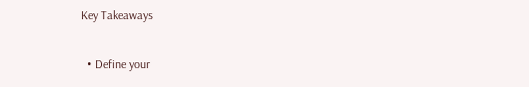Key Takeaways

  • Define your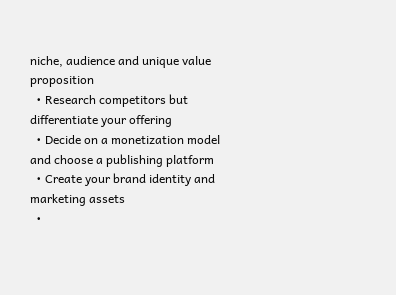niche, audience and unique value proposition
  • Research competitors but differentiate your offering
  • Decide on a monetization model and choose a publishing platform
  • Create your brand identity and marketing assets
  •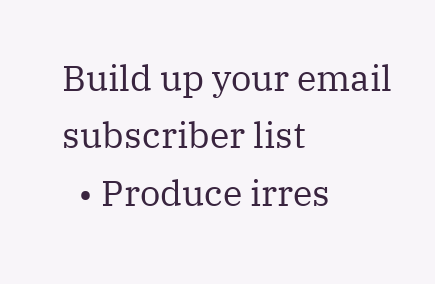Build up your email subscriber list
  • Produce irres